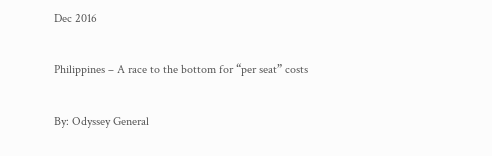Dec 2016

Philippines – A race to the bottom for “per seat” costs

By: Odyssey General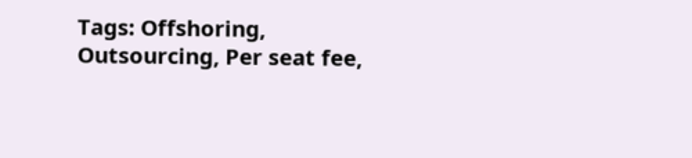Tags: Offshoring, Outsourcing, Per seat fee,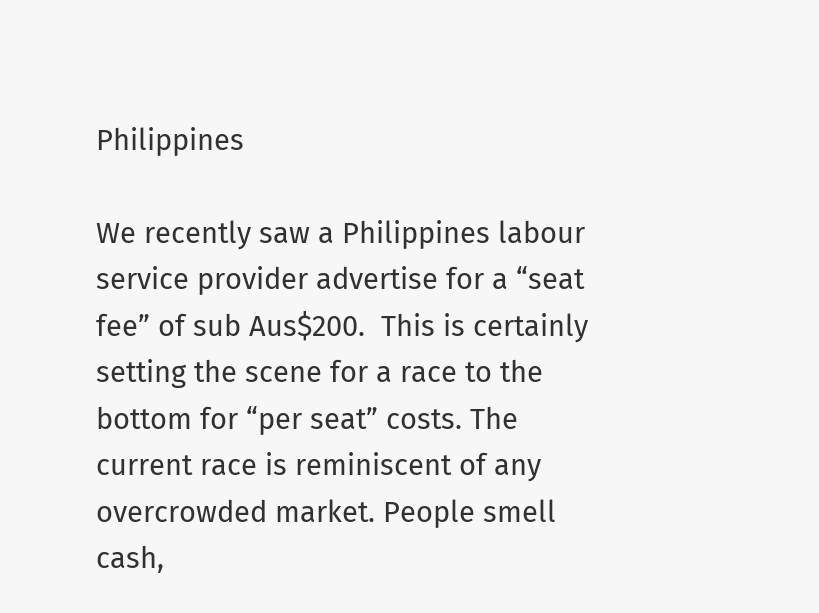Philippines

We recently saw a Philippines labour service provider advertise for a “seat fee” of sub Aus$200.  This is certainly setting the scene for a race to the bottom for “per seat” costs. The current race is reminiscent of any overcrowded market. People smell cash,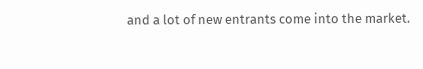and a lot of new entrants come into the market.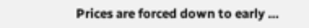Prices are forced down to early …